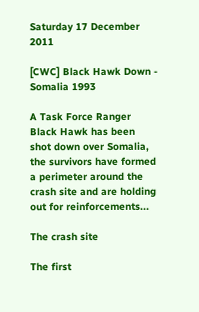Saturday 17 December 2011

[CWC] Black Hawk Down - Somalia 1993

A Task Force Ranger Black Hawk has been shot down over Somalia, the survivors have formed a perimeter around the crash site and are holding out for reinforcements...

The crash site

The first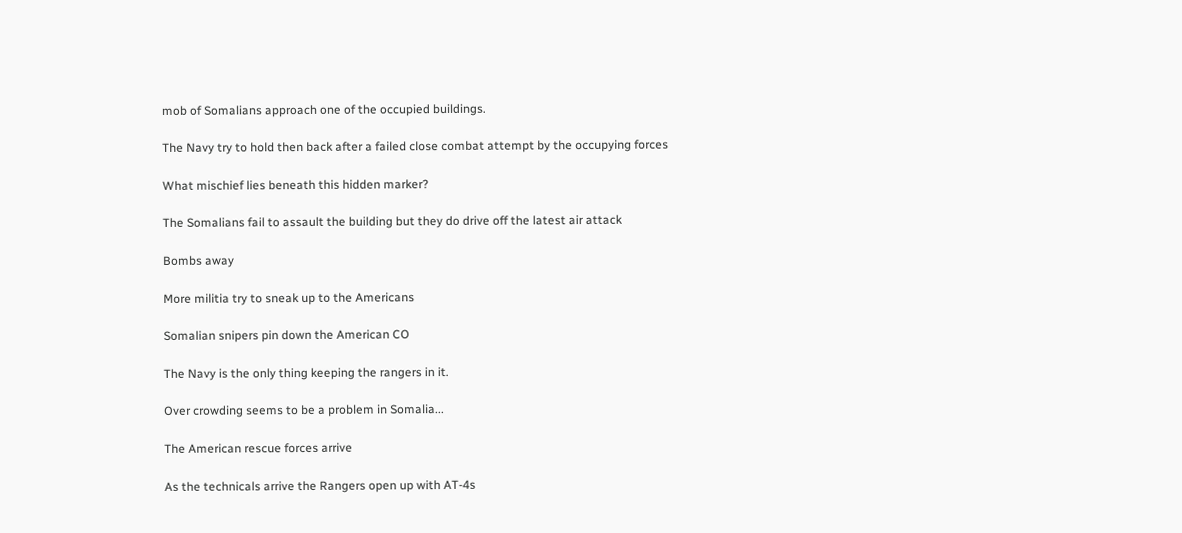mob of Somalians approach one of the occupied buildings.

The Navy try to hold then back after a failed close combat attempt by the occupying forces

What mischief lies beneath this hidden marker?

The Somalians fail to assault the building but they do drive off the latest air attack

Bombs away

More militia try to sneak up to the Americans

Somalian snipers pin down the American CO

The Navy is the only thing keeping the rangers in it.

Over crowding seems to be a problem in Somalia...

The American rescue forces arrive

As the technicals arrive the Rangers open up with AT-4s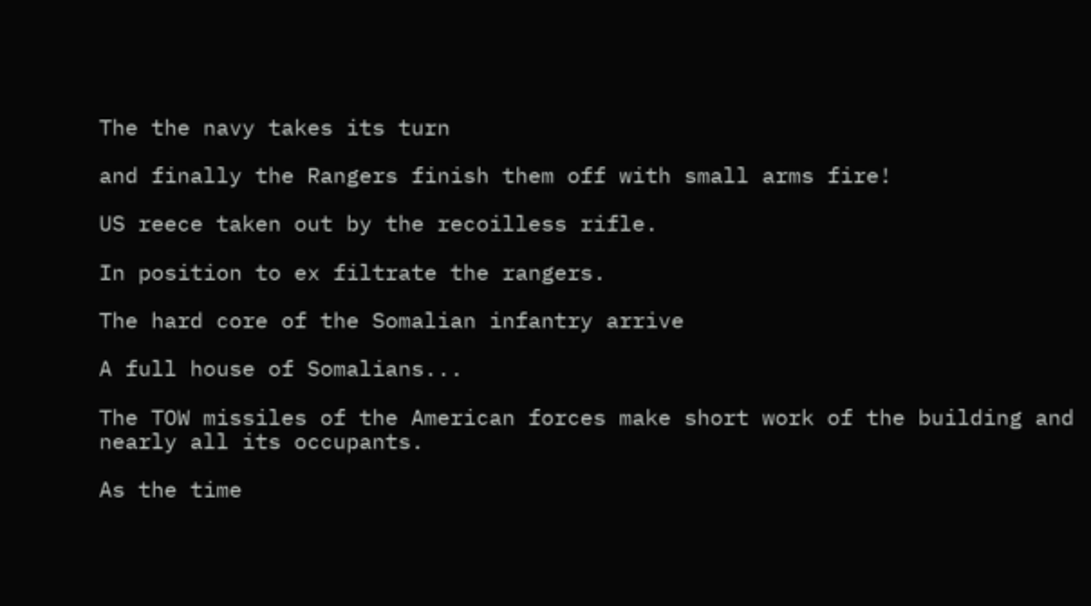The the navy takes its turn

and finally the Rangers finish them off with small arms fire!

US reece taken out by the recoilless rifle.

In position to ex filtrate the rangers.

The hard core of the Somalian infantry arrive

A full house of Somalians...

The TOW missiles of the American forces make short work of the building and nearly all its occupants.

As the time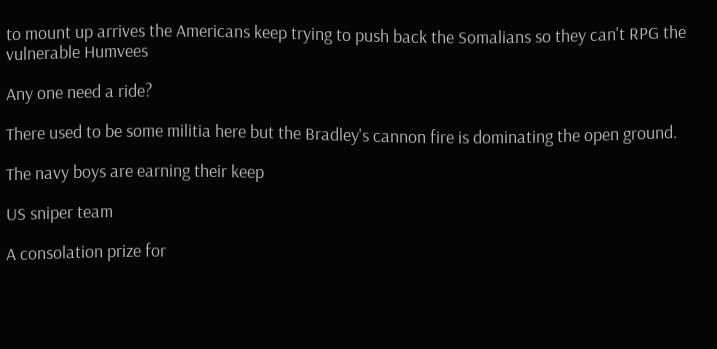to mount up arrives the Americans keep trying to push back the Somalians so they can't RPG the vulnerable Humvees

Any one need a ride?

There used to be some militia here but the Bradley's cannon fire is dominating the open ground.

The navy boys are earning their keep

US sniper team

A consolation prize for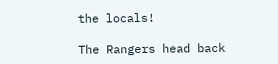the locals!

The Rangers head back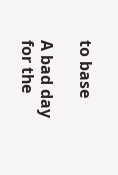to base

A bad day for the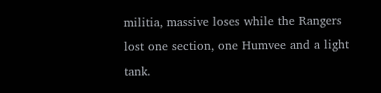militia, massive loses while the Rangers lost one section, one Humvee and a light tank.